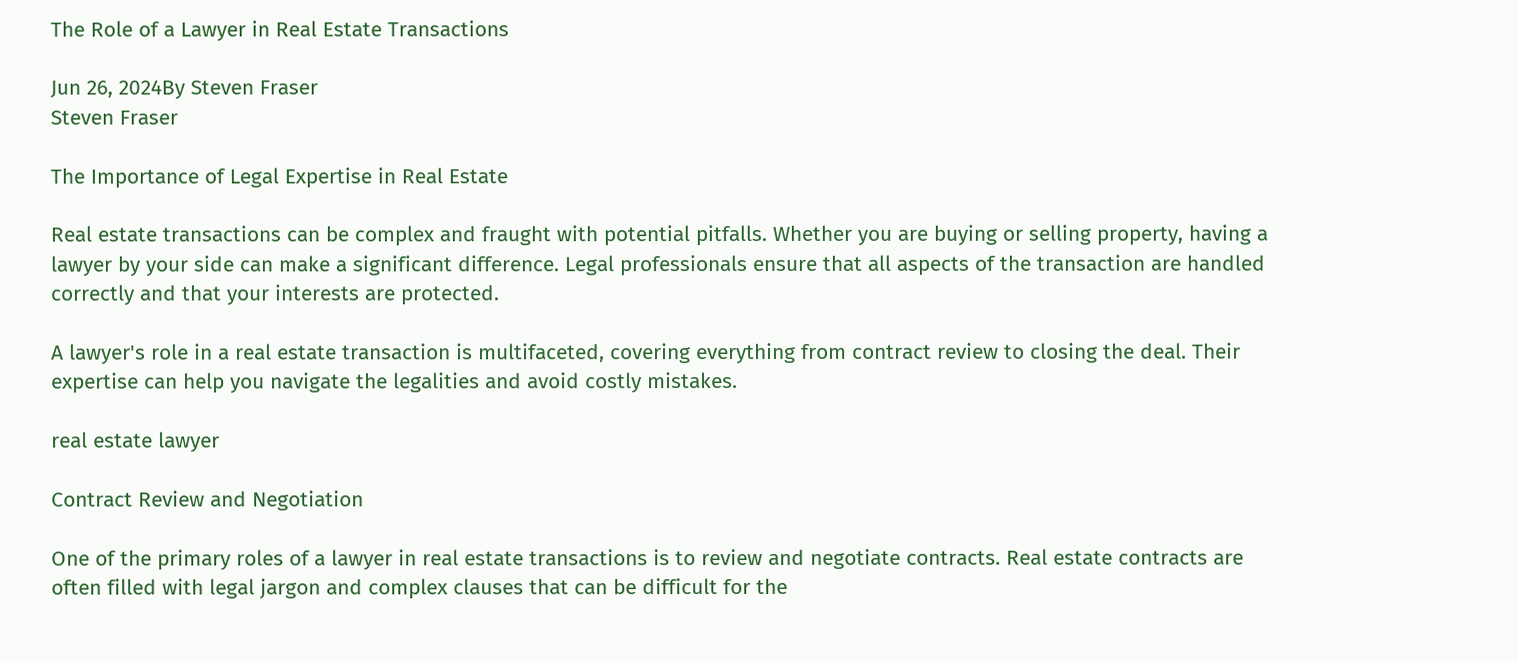The Role of a Lawyer in Real Estate Transactions

Jun 26, 2024By Steven Fraser
Steven Fraser

The Importance of Legal Expertise in Real Estate

Real estate transactions can be complex and fraught with potential pitfalls. Whether you are buying or selling property, having a lawyer by your side can make a significant difference. Legal professionals ensure that all aspects of the transaction are handled correctly and that your interests are protected.

A lawyer's role in a real estate transaction is multifaceted, covering everything from contract review to closing the deal. Their expertise can help you navigate the legalities and avoid costly mistakes.

real estate lawyer

Contract Review and Negotiation

One of the primary roles of a lawyer in real estate transactions is to review and negotiate contracts. Real estate contracts are often filled with legal jargon and complex clauses that can be difficult for the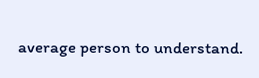average person to understand.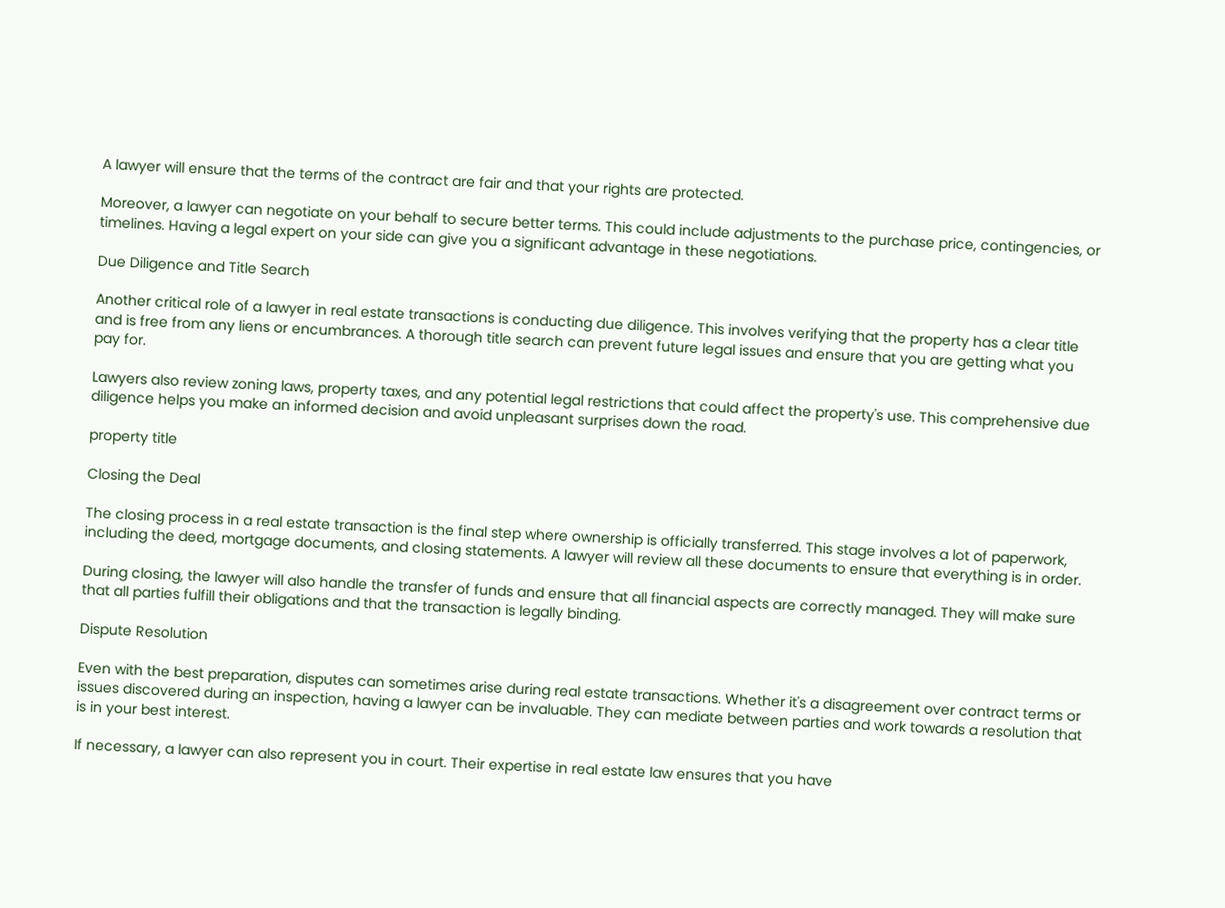A lawyer will ensure that the terms of the contract are fair and that your rights are protected.

Moreover, a lawyer can negotiate on your behalf to secure better terms. This could include adjustments to the purchase price, contingencies, or timelines. Having a legal expert on your side can give you a significant advantage in these negotiations.

Due Diligence and Title Search

Another critical role of a lawyer in real estate transactions is conducting due diligence. This involves verifying that the property has a clear title and is free from any liens or encumbrances. A thorough title search can prevent future legal issues and ensure that you are getting what you pay for.

Lawyers also review zoning laws, property taxes, and any potential legal restrictions that could affect the property's use. This comprehensive due diligence helps you make an informed decision and avoid unpleasant surprises down the road.

property title

Closing the Deal

The closing process in a real estate transaction is the final step where ownership is officially transferred. This stage involves a lot of paperwork, including the deed, mortgage documents, and closing statements. A lawyer will review all these documents to ensure that everything is in order.

During closing, the lawyer will also handle the transfer of funds and ensure that all financial aspects are correctly managed. They will make sure that all parties fulfill their obligations and that the transaction is legally binding.

Dispute Resolution

Even with the best preparation, disputes can sometimes arise during real estate transactions. Whether it's a disagreement over contract terms or issues discovered during an inspection, having a lawyer can be invaluable. They can mediate between parties and work towards a resolution that is in your best interest.

If necessary, a lawyer can also represent you in court. Their expertise in real estate law ensures that you have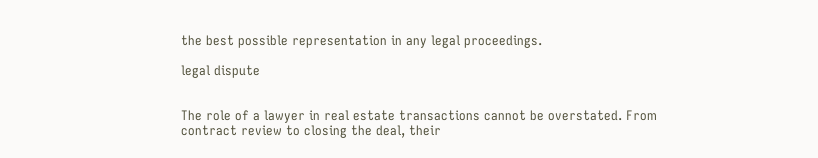the best possible representation in any legal proceedings.

legal dispute


The role of a lawyer in real estate transactions cannot be overstated. From contract review to closing the deal, their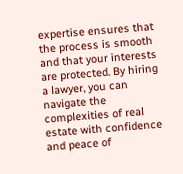expertise ensures that the process is smooth and that your interests are protected. By hiring a lawyer, you can navigate the complexities of real estate with confidence and peace of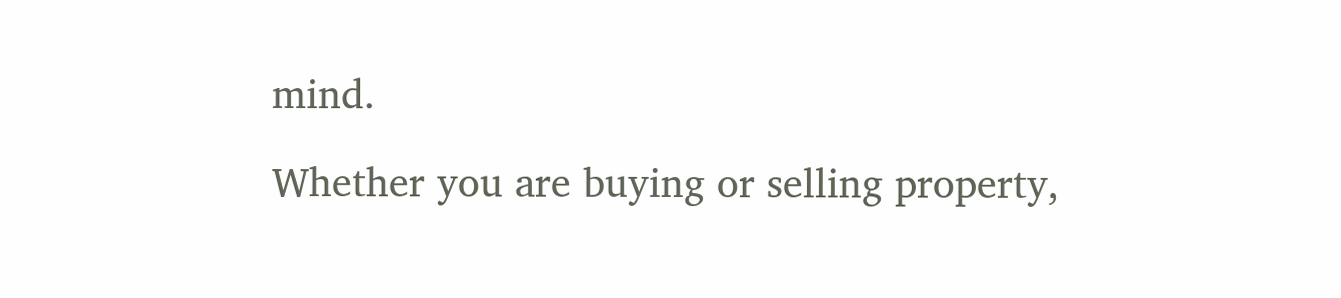mind.

Whether you are buying or selling property,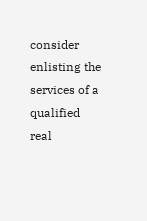consider enlisting the services of a qualified real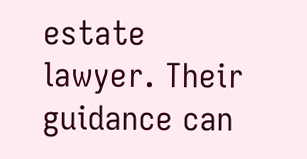estate lawyer. Their guidance can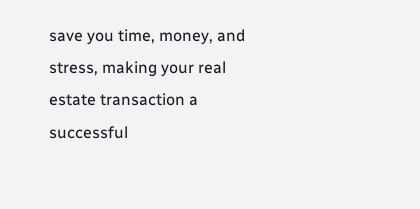save you time, money, and stress, making your real estate transaction a successful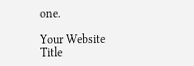one.

Your Website Title